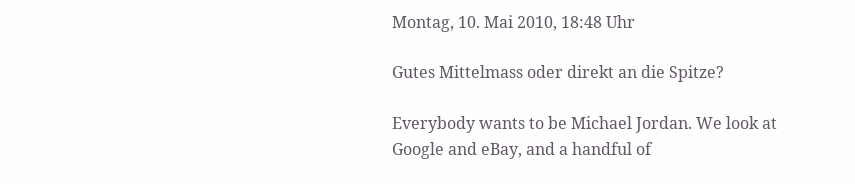Montag, 10. Mai 2010, 18:48 Uhr

Gutes Mittelmass oder direkt an die Spitze?

Everybody wants to be Michael Jordan. We look at Google and eBay, and a handful of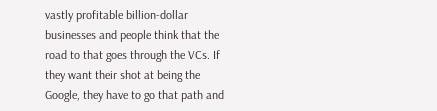vastly profitable billion-dollar businesses and people think that the road to that goes through the VCs. If they want their shot at being the Google, they have to go that path and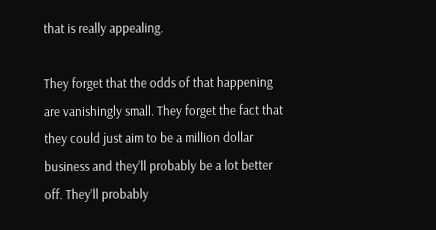that is really appealing.

They forget that the odds of that happening are vanishingly small. They forget the fact that they could just aim to be a million dollar business and they’ll probably be a lot better off. They’ll probably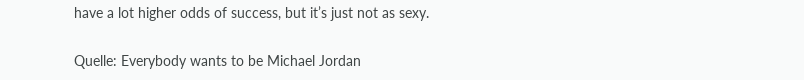have a lot higher odds of success, but it’s just not as sexy.

Quelle: Everybody wants to be Michael Jordan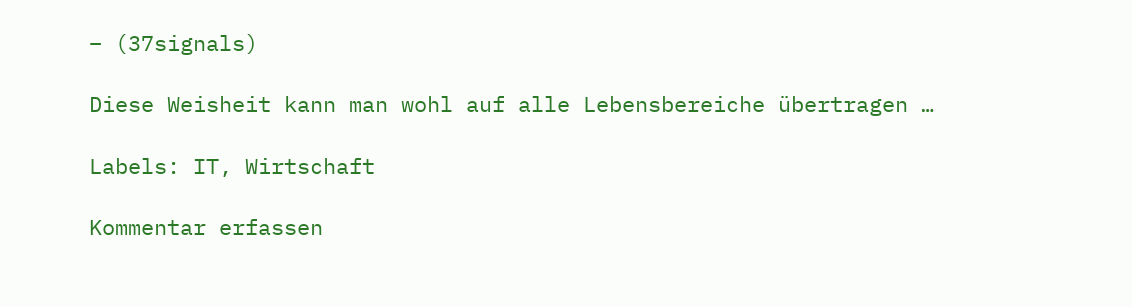– (37signals)

Diese Weisheit kann man wohl auf alle Lebensbereiche übertragen …

Labels: IT, Wirtschaft

Kommentar erfassen